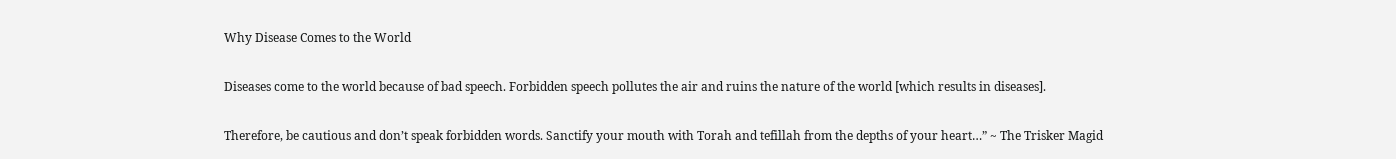Why Disease Comes to the World

Diseases come to the world because of bad speech. Forbidden speech pollutes the air and ruins the nature of the world [which results in diseases].

Therefore, be cautious and don’t speak forbidden words. Sanctify your mouth with Torah and tefillah from the depths of your heart…” ~ The Trisker Magid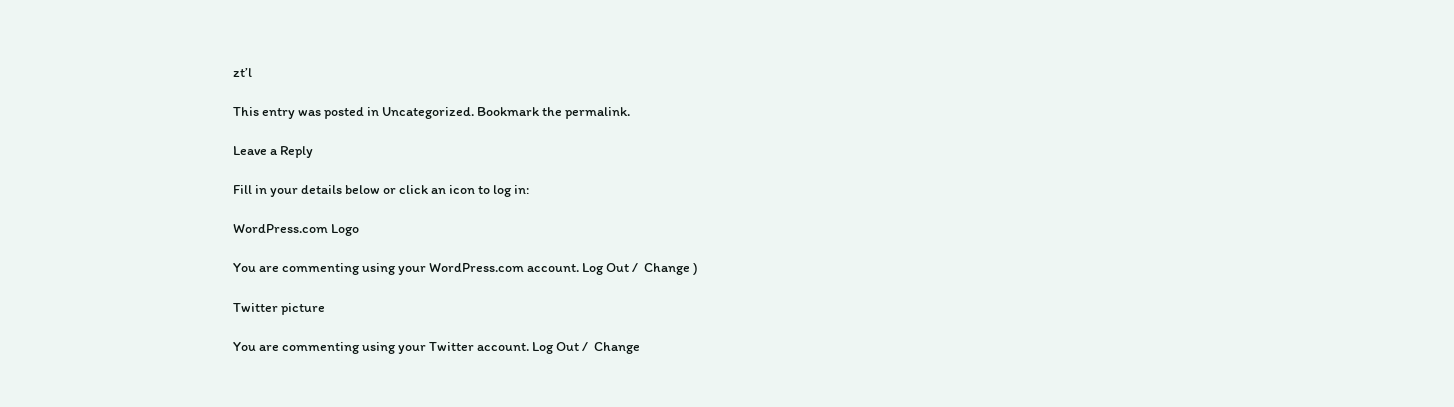zt’l

This entry was posted in Uncategorized. Bookmark the permalink.

Leave a Reply

Fill in your details below or click an icon to log in:

WordPress.com Logo

You are commenting using your WordPress.com account. Log Out /  Change )

Twitter picture

You are commenting using your Twitter account. Log Out /  Change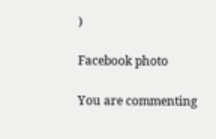)

Facebook photo

You are commenting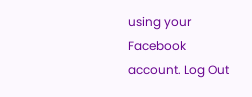using your Facebook account. Log Out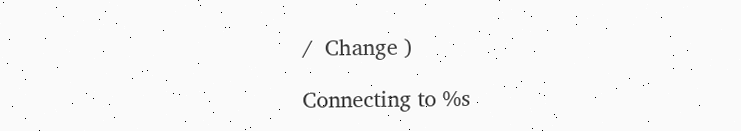/  Change )

Connecting to %s